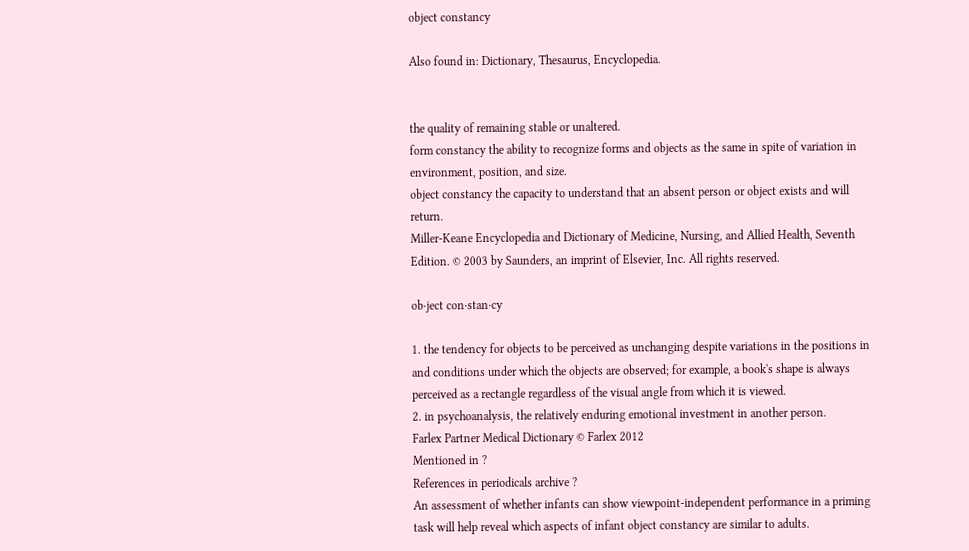object constancy

Also found in: Dictionary, Thesaurus, Encyclopedia.


the quality of remaining stable or unaltered.
form constancy the ability to recognize forms and objects as the same in spite of variation in environment, position, and size.
object constancy the capacity to understand that an absent person or object exists and will return.
Miller-Keane Encyclopedia and Dictionary of Medicine, Nursing, and Allied Health, Seventh Edition. © 2003 by Saunders, an imprint of Elsevier, Inc. All rights reserved.

ob·ject con·stan·cy

1. the tendency for objects to be perceived as unchanging despite variations in the positions in and conditions under which the objects are observed; for example, a book's shape is always perceived as a rectangle regardless of the visual angle from which it is viewed.
2. in psychoanalysis, the relatively enduring emotional investment in another person.
Farlex Partner Medical Dictionary © Farlex 2012
Mentioned in ?
References in periodicals archive ?
An assessment of whether infants can show viewpoint-independent performance in a priming task will help reveal which aspects of infant object constancy are similar to adults.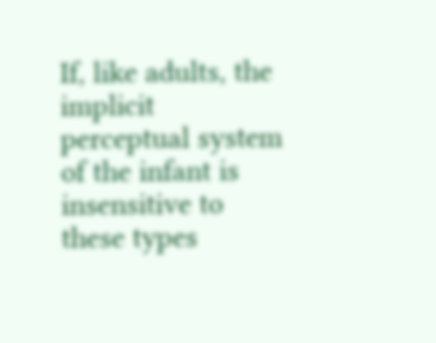If, like adults, the implicit perceptual system of the infant is insensitive to these types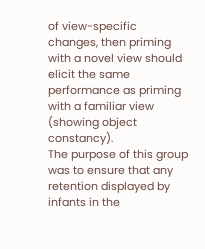of view-specific changes, then priming with a novel view should elicit the same performance as priming with a familiar view (showing object constancy).
The purpose of this group was to ensure that any retention displayed by infants in the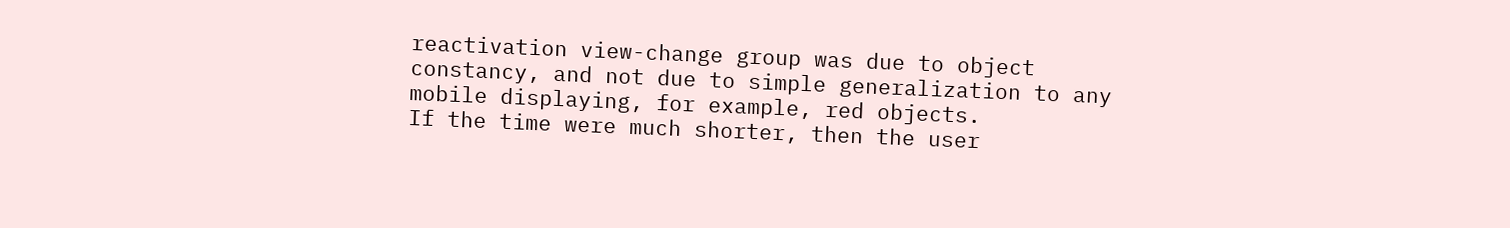reactivation view-change group was due to object constancy, and not due to simple generalization to any mobile displaying, for example, red objects.
If the time were much shorter, then the user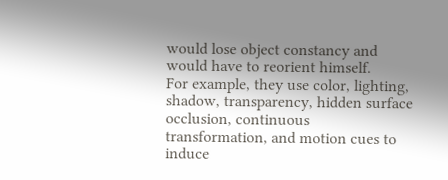would lose object constancy and would have to reorient himself.
For example, they use color, lighting, shadow, transparency, hidden surface occlusion, continuous transformation, and motion cues to induce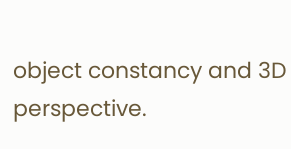object constancy and 3D perspective.